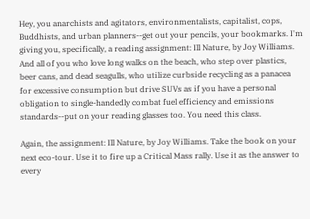Hey, you anarchists and agitators, environmentalists, capitalist, cops, Buddhists, and urban planners--get out your pencils, your bookmarks. I'm giving you, specifically, a reading assignment: Ill Nature, by Joy Williams. And all of you who love long walks on the beach, who step over plastics, beer cans, and dead seagulls, who utilize curbside recycling as a panacea for excessive consumption but drive SUVs as if you have a personal obligation to single-handedly combat fuel efficiency and emissions standards--put on your reading glasses too. You need this class.

Again, the assignment: Ill Nature, by Joy Williams. Take the book on your next eco-tour. Use it to fire up a Critical Mass rally. Use it as the answer to every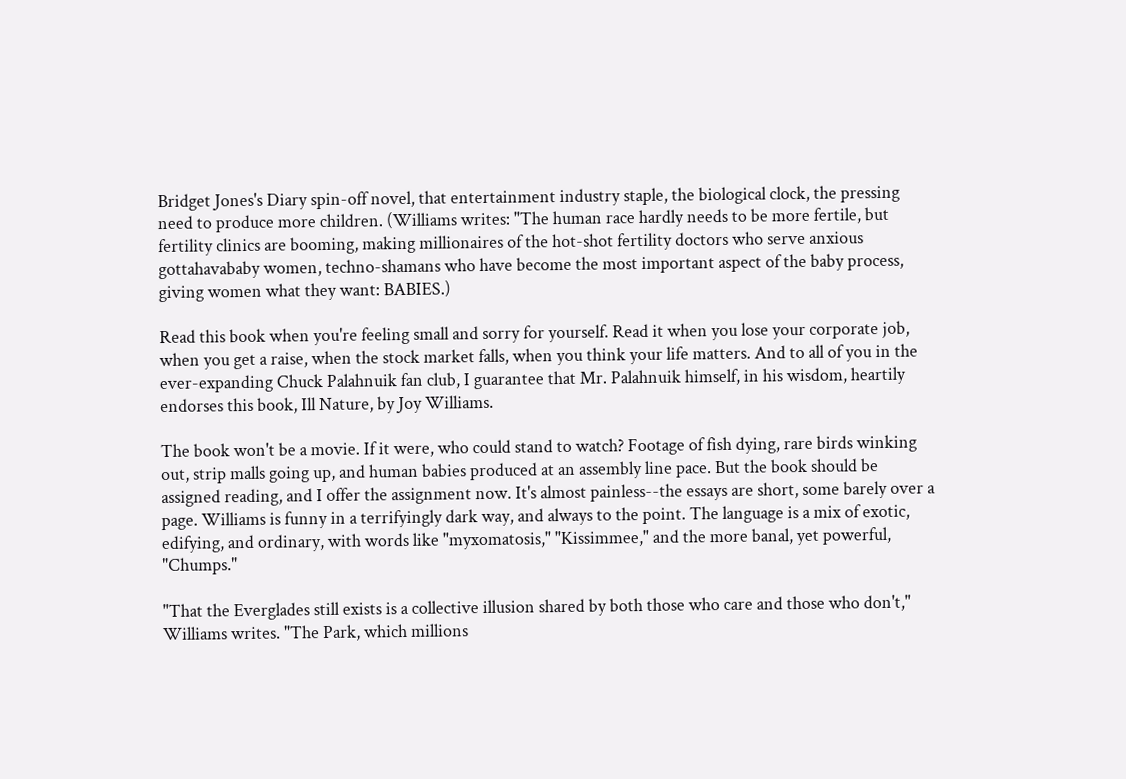Bridget Jones's Diary spin-off novel, that entertainment industry staple, the biological clock, the pressing need to produce more children. (Williams writes: "The human race hardly needs to be more fertile, but fertility clinics are booming, making millionaires of the hot-shot fertility doctors who serve anxious gottahavababy women, techno-shamans who have become the most important aspect of the baby process, giving women what they want: BABIES.)

Read this book when you're feeling small and sorry for yourself. Read it when you lose your corporate job, when you get a raise, when the stock market falls, when you think your life matters. And to all of you in the ever-expanding Chuck Palahnuik fan club, I guarantee that Mr. Palahnuik himself, in his wisdom, heartily endorses this book, Ill Nature, by Joy Williams.

The book won't be a movie. If it were, who could stand to watch? Footage of fish dying, rare birds winking out, strip malls going up, and human babies produced at an assembly line pace. But the book should be assigned reading, and I offer the assignment now. It's almost painless--the essays are short, some barely over a page. Williams is funny in a terrifyingly dark way, and always to the point. The language is a mix of exotic, edifying, and ordinary, with words like "myxomatosis," "Kissimmee," and the more banal, yet powerful, "Chumps."

"That the Everglades still exists is a collective illusion shared by both those who care and those who don't," Williams writes. "The Park, which millions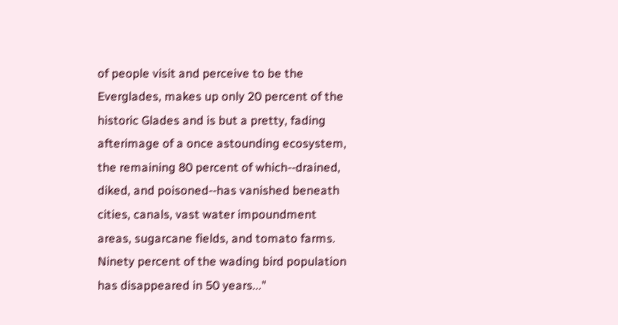of people visit and perceive to be the Everglades, makes up only 20 percent of the historic Glades and is but a pretty, fading afterimage of a once astounding ecosystem, the remaining 80 percent of which--drained, diked, and poisoned--has vanished beneath cities, canals, vast water impoundment areas, sugarcane fields, and tomato farms. Ninety percent of the wading bird population has disappeared in 50 years..."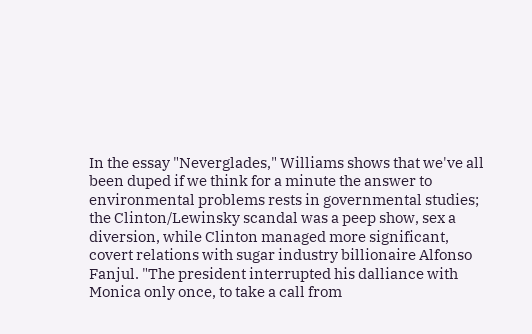In the essay "Neverglades," Williams shows that we've all been duped if we think for a minute the answer to environmental problems rests in governmental studies; the Clinton/Lewinsky scandal was a peep show, sex a diversion, while Clinton managed more significant, covert relations with sugar industry billionaire Alfonso Fanjul. "The president interrupted his dalliance with Monica only once, to take a call from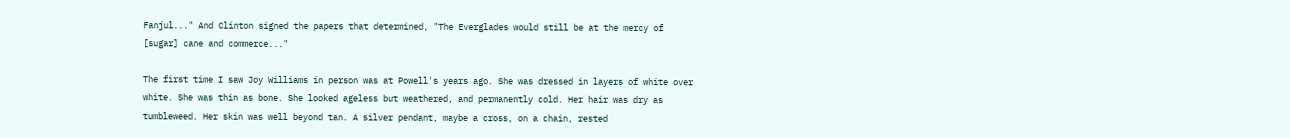Fanjul..." And Clinton signed the papers that determined, "The Everglades would still be at the mercy of [sugar] cane and commerce..."

The first time I saw Joy Williams in person was at Powell's years ago. She was dressed in layers of white over white. She was thin as bone. She looked ageless but weathered, and permanently cold. Her hair was dry as tumbleweed. Her skin was well beyond tan. A silver pendant, maybe a cross, on a chain, rested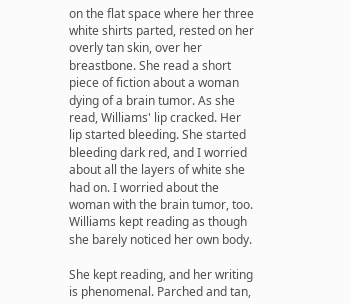on the flat space where her three white shirts parted, rested on her overly tan skin, over her breastbone. She read a short piece of fiction about a woman dying of a brain tumor. As she read, Williams' lip cracked. Her lip started bleeding. She started bleeding dark red, and I worried about all the layers of white she had on. I worried about the woman with the brain tumor, too. Williams kept reading as though she barely noticed her own body.

She kept reading, and her writing is phenomenal. Parched and tan,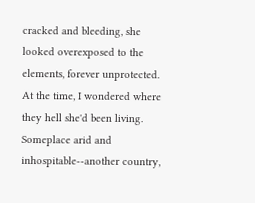cracked and bleeding, she looked overexposed to the elements, forever unprotected. At the time, I wondered where they hell she'd been living. Someplace arid and inhospitable--another country,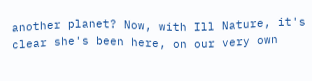another planet? Now, with Ill Nature, it's clear she's been here, on our very own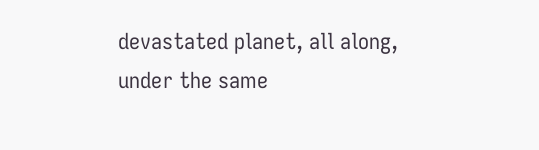devastated planet, all along, under the same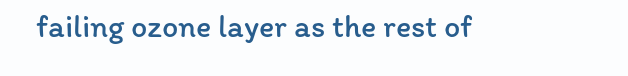failing ozone layer as the rest of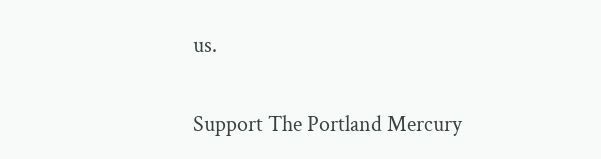us.

Support The Portland Mercury